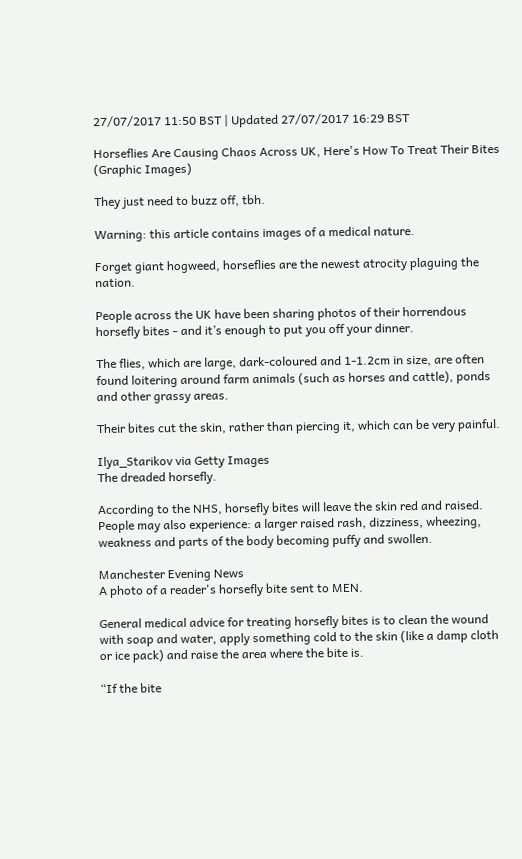27/07/2017 11:50 BST | Updated 27/07/2017 16:29 BST

Horseflies Are Causing Chaos Across UK, Here's How To Treat Their Bites (Graphic Images)

They just need to buzz off, tbh.

Warning: this article contains images of a medical nature.

Forget giant hogweed, horseflies are the newest atrocity plaguing the nation.

People across the UK have been sharing photos of their horrendous horsefly bites - and it’s enough to put you off your dinner.

The flies, which are large, dark-coloured and 1-1.2cm in size, are often found loitering around farm animals (such as horses and cattle), ponds and other grassy areas.

Their bites cut the skin, rather than piercing it, which can be very painful.

Ilya_Starikov via Getty Images
The dreaded horsefly.

According to the NHS, horsefly bites will leave the skin red and raised. People may also experience: a larger raised rash, dizziness, wheezing, weakness and parts of the body becoming puffy and swollen.

Manchester Evening News
A photo of a reader's horsefly bite sent to MEN.

General medical advice for treating horsefly bites is to clean the wound with soap and water, apply something cold to the skin (like a damp cloth or ice pack) and raise the area where the bite is.

“If the bite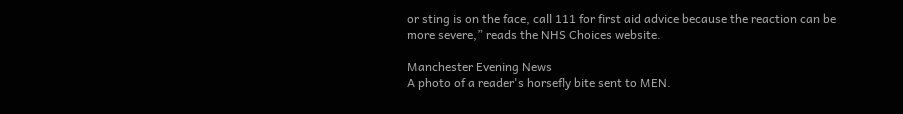or sting is on the face, call 111 for first aid advice because the reaction can be more severe,” reads the NHS Choices website.

Manchester Evening News
A photo of a reader's horsefly bite sent to MEN.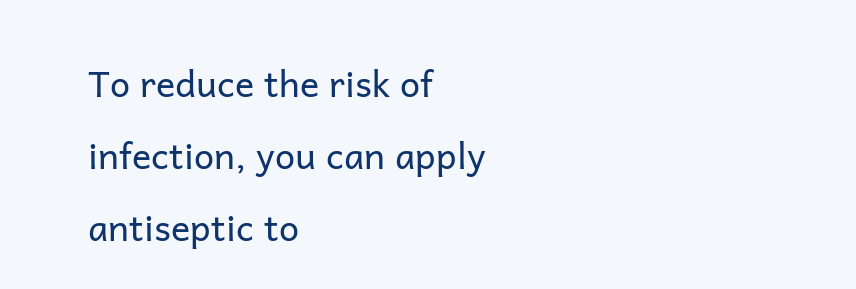To reduce the risk of infection, you can apply antiseptic to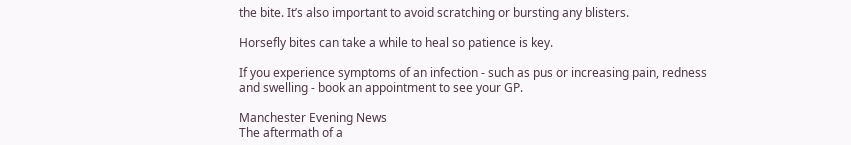the bite. It’s also important to avoid scratching or bursting any blisters.

Horsefly bites can take a while to heal so patience is key.

If you experience symptoms of an infection - such as pus or increasing pain, redness and swelling - book an appointment to see your GP.

Manchester Evening News
The aftermath of a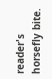reader's horsefly bite.